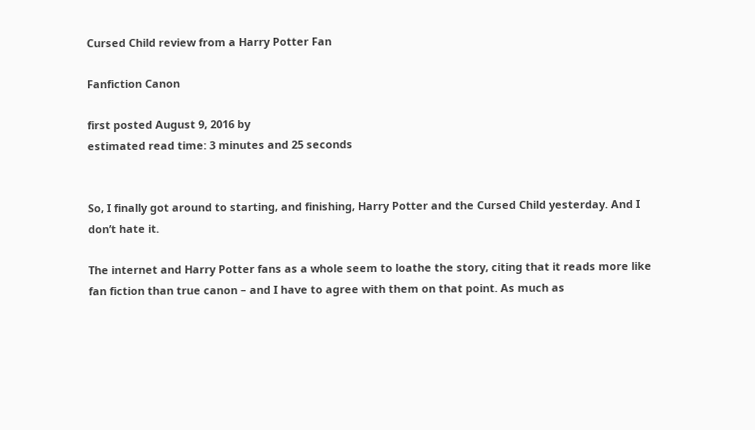Cursed Child review from a Harry Potter Fan

Fanfiction Canon

first posted August 9, 2016 by
estimated read time: 3 minutes and 25 seconds


So, I finally got around to starting, and finishing, Harry Potter and the Cursed Child yesterday. And I don’t hate it.

The internet and Harry Potter fans as a whole seem to loathe the story, citing that it reads more like fan fiction than true canon – and I have to agree with them on that point. As much as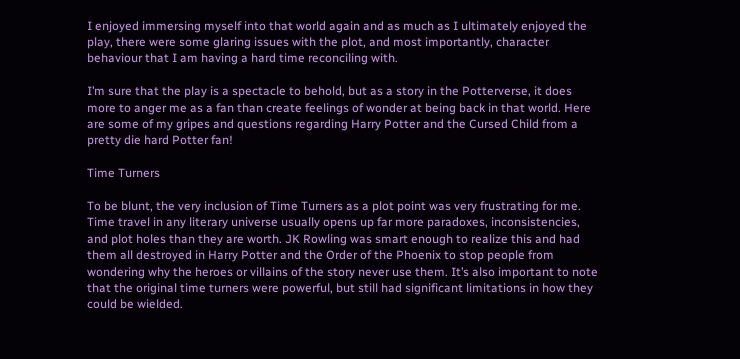I enjoyed immersing myself into that world again and as much as I ultimately enjoyed the play, there were some glaring issues with the plot, and most importantly, character behaviour that I am having a hard time reconciling with.

I’m sure that the play is a spectacle to behold, but as a story in the Potterverse, it does more to anger me as a fan than create feelings of wonder at being back in that world. Here are some of my gripes and questions regarding Harry Potter and the Cursed Child from a pretty die hard Potter fan!

Time Turners

To be blunt, the very inclusion of Time Turners as a plot point was very frustrating for me. Time travel in any literary universe usually opens up far more paradoxes, inconsistencies, and plot holes than they are worth. JK Rowling was smart enough to realize this and had them all destroyed in Harry Potter and the Order of the Phoenix to stop people from wondering why the heroes or villains of the story never use them. It’s also important to note that the original time turners were powerful, but still had significant limitations in how they could be wielded.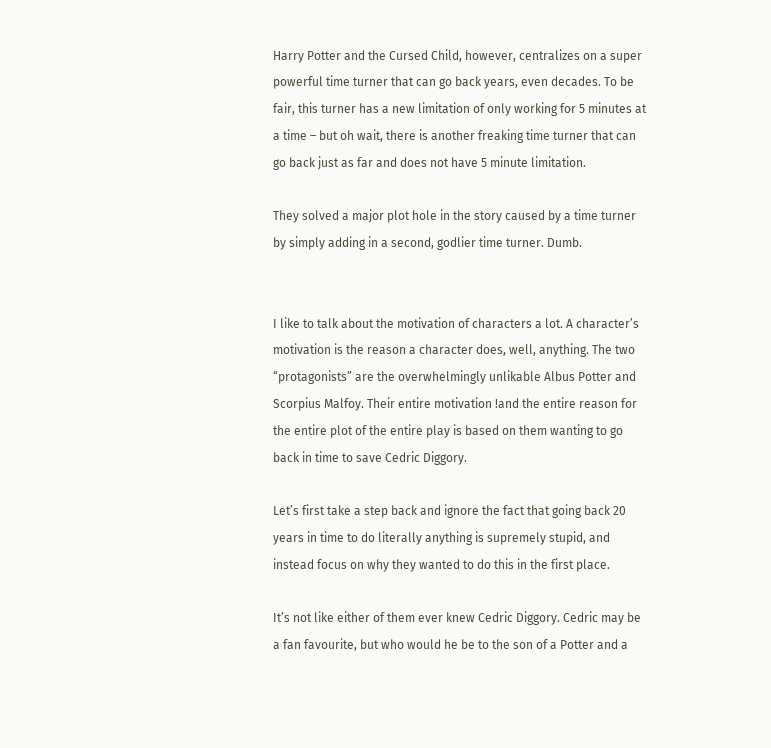Harry Potter and the Cursed Child, however, centralizes on a super powerful time turner that can go back years, even decades. To be fair, this turner has a new limitation of only working for 5 minutes at a time – but oh wait, there is another freaking time turner that can go back just as far and does not have 5 minute limitation.

They solved a major plot hole in the story caused by a time turner by simply adding in a second, godlier time turner. Dumb.


I like to talk about the motivation of characters a lot. A character’s motivation is the reason a character does, well, anything. The two “protagonists” are the overwhelmingly unlikable Albus Potter and Scorpius Malfoy. Their entire motivation !and the entire reason for the entire plot of the entire play is based on them wanting to go back in time to save Cedric Diggory.

Let’s first take a step back and ignore the fact that going back 20 years in time to do literally anything is supremely stupid, and instead focus on why they wanted to do this in the first place.

It’s not like either of them ever knew Cedric Diggory. Cedric may be a fan favourite, but who would he be to the son of a Potter and a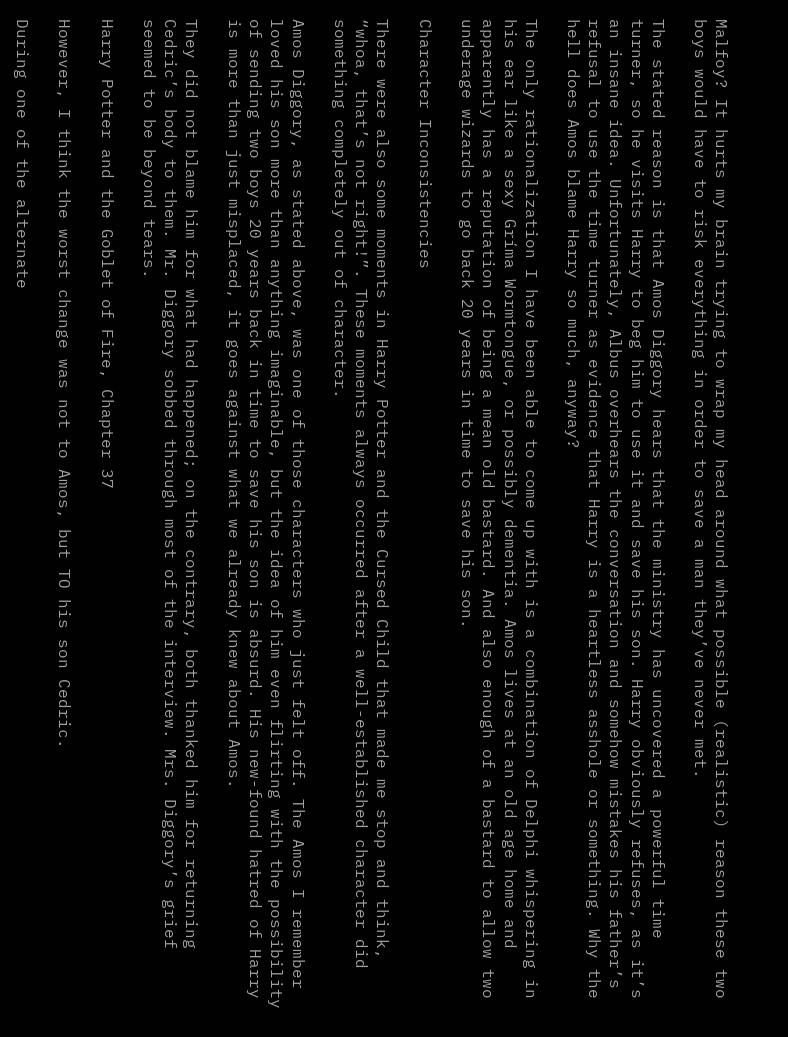Malfoy? It hurts my brain trying to wrap my head around what possible (realistic) reason these two boys would have to risk everything in order to save a man they’ve never met.

The stated reason is that Amos Diggory hears that the ministry has uncovered a powerful time turner, so he visits Harry to beg him to use it and save his son. Harry obviously refuses, as it’s an insane idea. Unfortunately, Albus overhears the conversation and somehow mistakes his father’s refusal to use the time turner as evidence that Harry is a heartless asshole or something. Why the hell does Amos blame Harry so much, anyway?

The only rationalization I have been able to come up with is a combination of Delphi whispering in his ear like a sexy Gríma Wormtongue, or possibly dementia. Amos lives at an old age home and apparently has a reputation of being a mean old bastard. And also enough of a bastard to allow two underage wizards to go back 20 years in time to save his son.

Character Inconsistencies

There were also some moments in Harry Potter and the Cursed Child that made me stop and think, “whoa, that’s not right!”. These moments always occurred after a well-established character did something completely out of character.

Amos Diggory, as stated above, was one of those characters who just felt off. The Amos I remember loved his son more than anything imaginable, but the idea of him even flirting with the possibility of sending two boys 20 years back in time to save his son is absurd. His new-found hatred of Harry is more than just misplaced, it goes against what we already knew about Amos.

They did not blame him for what had happened; on the contrary, both thanked him for returning Cedric’s body to them. Mr. Diggory sobbed through most of the interview. Mrs. Diggory’s grief seemed to be beyond tears.

Harry Potter and the Goblet of Fire, Chapter 37

However, I think the worst change was not to Amos, but TO his son Cedric.

During one of the alternate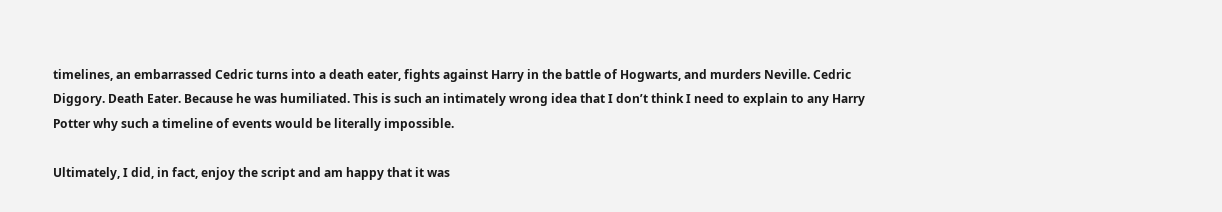timelines, an embarrassed Cedric turns into a death eater, fights against Harry in the battle of Hogwarts, and murders Neville. Cedric Diggory. Death Eater. Because he was humiliated. This is such an intimately wrong idea that I don’t think I need to explain to any Harry Potter why such a timeline of events would be literally impossible.

Ultimately, I did, in fact, enjoy the script and am happy that it was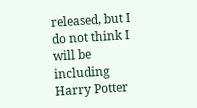released, but I do not think I will be including Harry Potter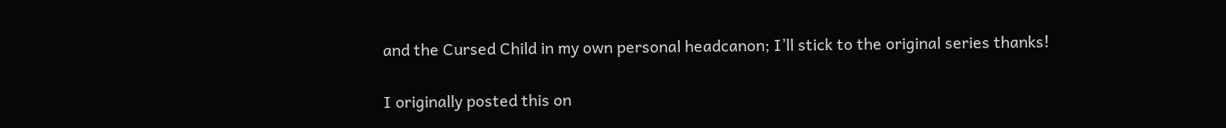and the Cursed Child in my own personal headcanon; I’ll stick to the original series thanks!

I originally posted this on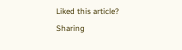Liked this article? Sharing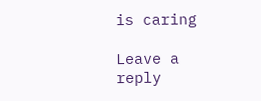is caring

Leave a reply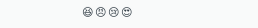😆 😠 😢 😍